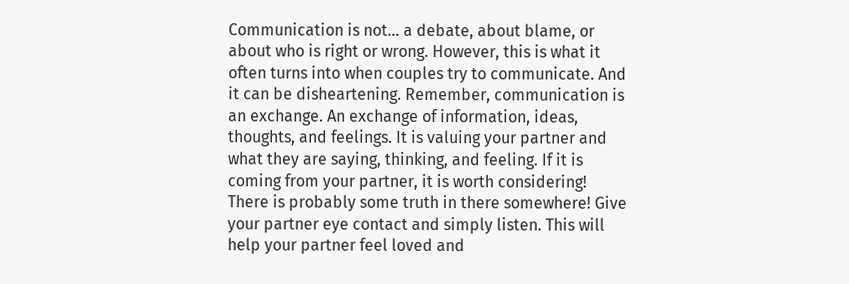Communication is not… a debate, about blame, or about who is right or wrong. However, this is what it often turns into when couples try to communicate. And it can be disheartening. Remember, communication is an exchange. An exchange of information, ideas, thoughts, and feelings. It is valuing your partner and what they are saying, thinking, and feeling. If it is coming from your partner, it is worth considering! There is probably some truth in there somewhere! Give your partner eye contact and simply listen. This will help your partner feel loved and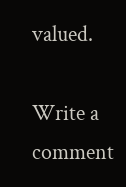valued.

Write a comment